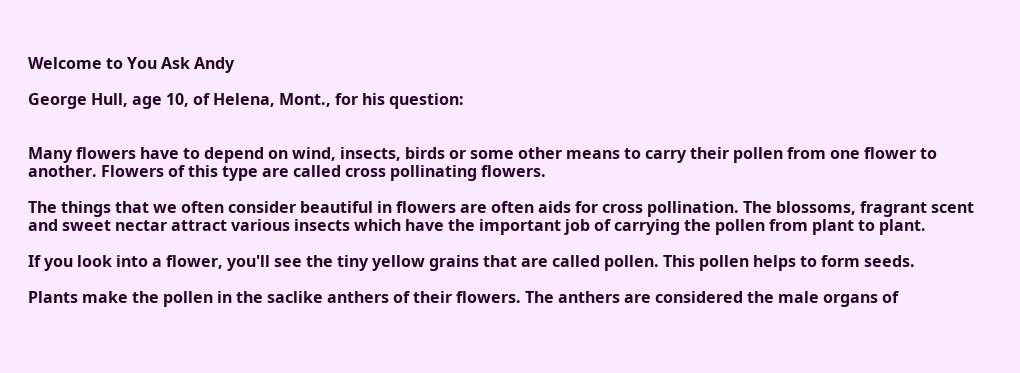Welcome to You Ask Andy

George Hull, age 10, of Helena, Mont., for his question:


Many flowers have to depend on wind, insects, birds or some other means to carry their pollen from one flower to another. Flowers of this type are called cross pollinating flowers.

The things that we often consider beautiful in flowers are often aids for cross pollination. The blossoms, fragrant scent and sweet nectar attract various insects which have the important job of carrying the pollen from plant to plant.

If you look into a flower, you'll see the tiny yellow grains that are called pollen. This pollen helps to form seeds.

Plants make the pollen in the saclike anthers of their flowers. The anthers are considered the male organs of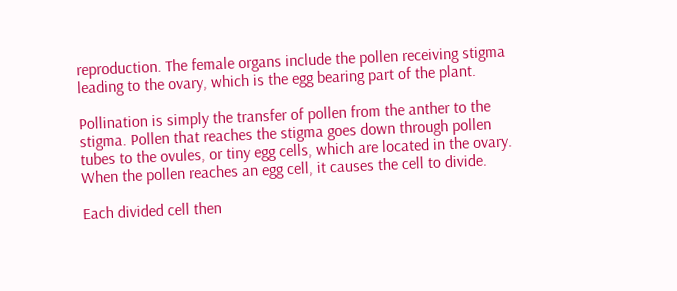reproduction. The female organs include the pollen receiving stigma leading to the ovary, which is the egg bearing part of the plant.

Pollination is simply the transfer of pollen from the anther to the stigma. Pollen that reaches the stigma goes down through pollen tubes to the ovules, or tiny egg cells, which are located in the ovary. When the pollen reaches an egg cell, it causes the cell to divide.

Each divided cell then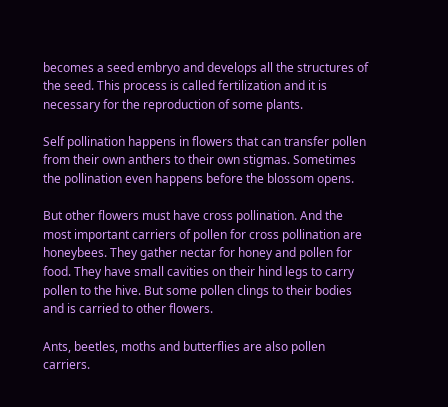becomes a seed embryo and develops all the structures of the seed. This process is called fertilization and it is necessary for the reproduction of some plants.

Self pollination happens in flowers that can transfer pollen from their own anthers to their own stigmas. Sometimes the pollination even happens before the blossom opens.

But other flowers must have cross pollination. And the most important carriers of pollen for cross pollination are honeybees. They gather nectar for honey and pollen for food. They have small cavities on their hind legs to carry pollen to the hive. But some pollen clings to their bodies and is carried to other flowers.

Ants, beetles, moths and butterflies are also pollen carriers.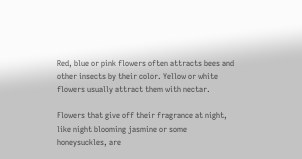Red, blue or pink flowers often attracts bees and other insects by their color. Yellow or white flowers usually attract them with nectar.

Flowers that give off their fragrance at night, like night blooming jasmine or some honeysuckles, are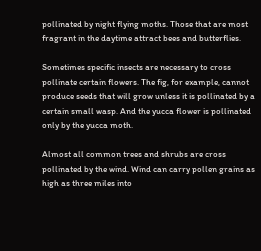pollinated by night flying moths. Those that are most fragrant in the daytime attract bees and butterflies.

Sometimes specific insects are necessary to cross pollinate certain flowers. The fig, for example, cannot produce seeds that will grow unless it is pollinated by a certain small wasp. And the yucca flower is pollinated only by the yucca moth.

Almost all common trees and shrubs are cross pollinated by the wind. Wind can carry pollen grains as high as three miles into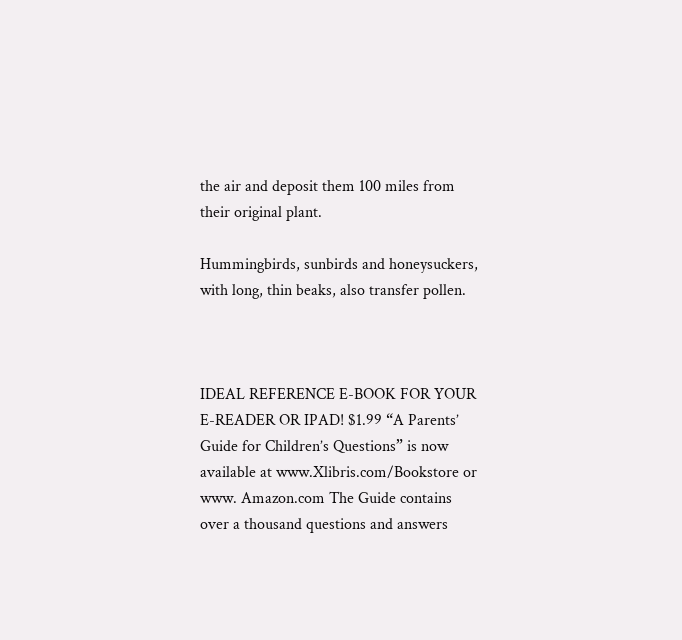the air and deposit them 100 miles from their original plant.

Hummingbirds, sunbirds and honeysuckers, with long, thin beaks, also transfer pollen.



IDEAL REFERENCE E-BOOK FOR YOUR E-READER OR IPAD! $1.99 “A Parents’ Guide for Children’s Questions” is now available at www.Xlibris.com/Bookstore or www. Amazon.com The Guide contains over a thousand questions and answers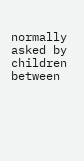normally asked by children between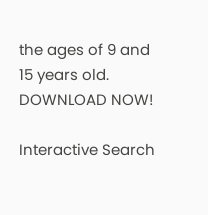the ages of 9 and 15 years old. DOWNLOAD NOW!

Interactive Search